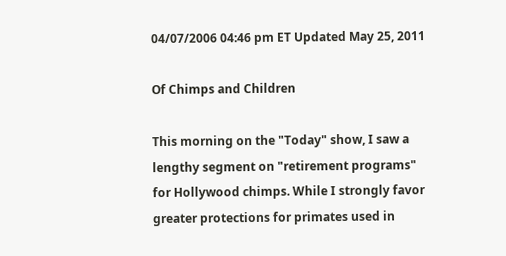04/07/2006 04:46 pm ET Updated May 25, 2011

Of Chimps and Children

This morning on the "Today" show, I saw a lengthy segment on "retirement programs" for Hollywood chimps. While I strongly favor greater protections for primates used in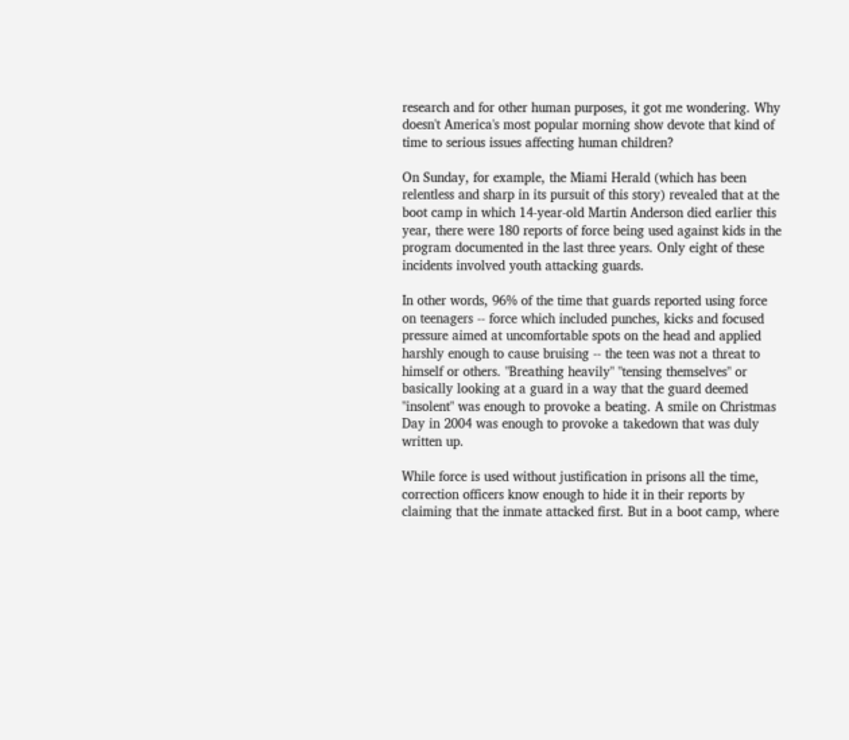research and for other human purposes, it got me wondering. Why doesn't America's most popular morning show devote that kind of time to serious issues affecting human children?

On Sunday, for example, the Miami Herald (which has been relentless and sharp in its pursuit of this story) revealed that at the boot camp in which 14-year-old Martin Anderson died earlier this year, there were 180 reports of force being used against kids in the program documented in the last three years. Only eight of these incidents involved youth attacking guards.

In other words, 96% of the time that guards reported using force on teenagers -- force which included punches, kicks and focused pressure aimed at uncomfortable spots on the head and applied harshly enough to cause bruising -- the teen was not a threat to himself or others. "Breathing heavily" "tensing themselves" or basically looking at a guard in a way that the guard deemed "insolent" was enough to provoke a beating. A smile on Christmas Day in 2004 was enough to provoke a takedown that was duly written up.

While force is used without justification in prisons all the time, correction officers know enough to hide it in their reports by claiming that the inmate attacked first. But in a boot camp, where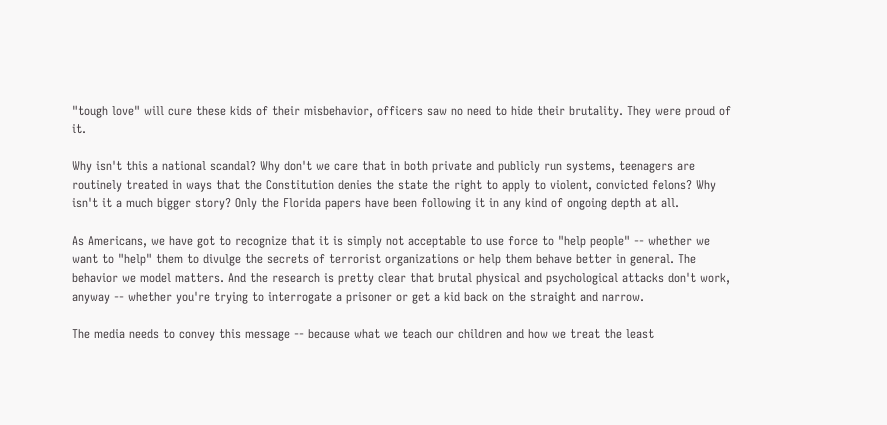"tough love" will cure these kids of their misbehavior, officers saw no need to hide their brutality. They were proud of it.

Why isn't this a national scandal? Why don't we care that in both private and publicly run systems, teenagers are routinely treated in ways that the Constitution denies the state the right to apply to violent, convicted felons? Why isn't it a much bigger story? Only the Florida papers have been following it in any kind of ongoing depth at all.

As Americans, we have got to recognize that it is simply not acceptable to use force to "help people" -- whether we want to "help" them to divulge the secrets of terrorist organizations or help them behave better in general. The behavior we model matters. And the research is pretty clear that brutal physical and psychological attacks don't work, anyway -- whether you're trying to interrogate a prisoner or get a kid back on the straight and narrow.

The media needs to convey this message -- because what we teach our children and how we treat the least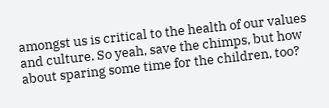amongst us is critical to the health of our values and culture. So yeah, save the chimps, but how about sparing some time for the children, too?